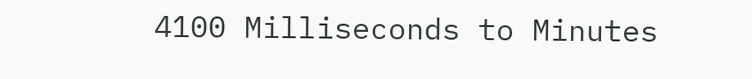4100 Milliseconds to Minutes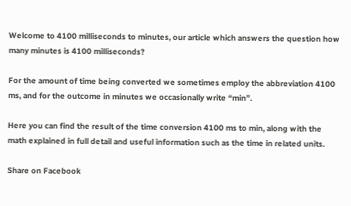Welcome to 4100 milliseconds to minutes, our article which answers the question how many minutes is 4100 milliseconds?

For the amount of time being converted we sometimes employ the abbreviation 4100 ms, and for the outcome in minutes we occasionally write “min”.

Here you can find the result of the time conversion 4100 ms to min, along with the math explained in full detail and useful information such as the time in related units.

Share on Facebook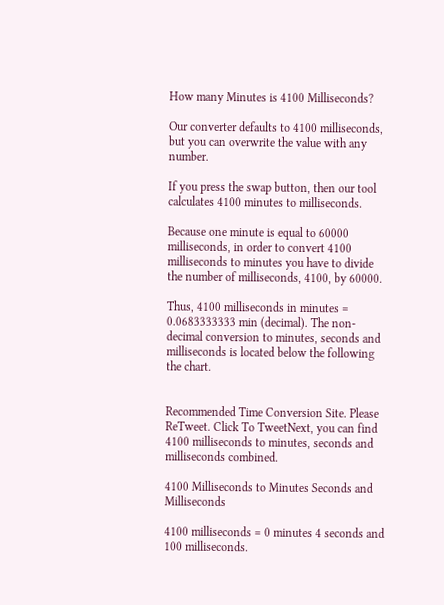How many Minutes is 4100 Milliseconds?

Our converter defaults to 4100 milliseconds, but you can overwrite the value with any number.

If you press the swap button, then our tool calculates 4100 minutes to milliseconds.

Because one minute is equal to 60000 milliseconds, in order to convert 4100 milliseconds to minutes you have to divide the number of milliseconds, 4100, by 60000.

Thus, 4100 milliseconds in minutes = 0.0683333333 min (decimal). The non-decimal conversion to minutes, seconds and milliseconds is located below the following the chart.


Recommended Time Conversion Site. Please ReTweet. Click To TweetNext, you can find 4100 milliseconds to minutes, seconds and milliseconds combined.

4100 Milliseconds to Minutes Seconds and Milliseconds

4100 milliseconds = 0 minutes 4 seconds and 100 milliseconds.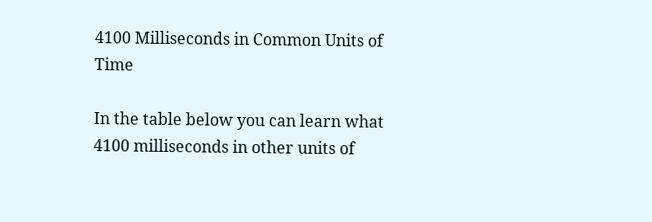4100 Milliseconds in Common Units of Time

In the table below you can learn what 4100 milliseconds in other units of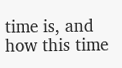time is, and how this time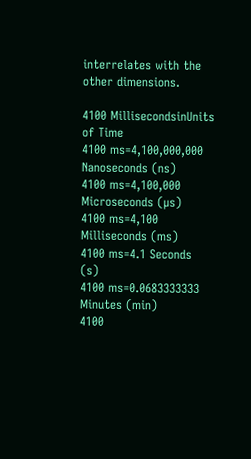interrelates with the other dimensions.

4100 MillisecondsinUnits of Time
4100 ms=4,100,000,000 Nanoseconds (ns)
4100 ms=4,100,000 Microseconds (µs)
4100 ms=4,100 Milliseconds (ms)
4100 ms=4.1 Seconds (s)
4100 ms=0.0683333333 Minutes (min)
4100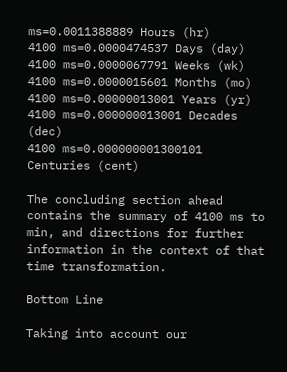ms=0.0011388889 Hours (hr)
4100 ms=0.0000474537 Days (day)
4100 ms=0.0000067791 Weeks (wk)
4100 ms=0.0000015601 Months (mo)
4100 ms=0.00000013001 Years (yr)
4100 ms=0.000000013001 Decades (dec)
4100 ms=0.000000001300101 Centuries (cent)

The concluding section ahead contains the summary of 4100 ms to min, and directions for further information in the context of that time transformation.

Bottom Line

Taking into account our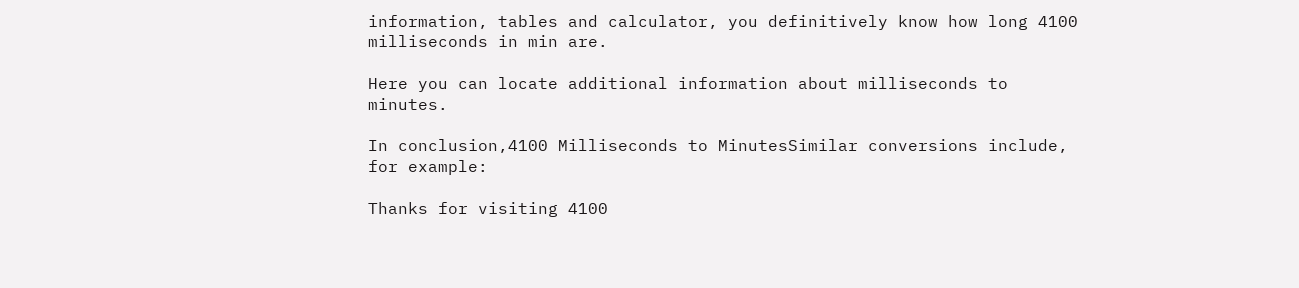information, tables and calculator, you definitively know how long 4100 milliseconds in min are.

Here you can locate additional information about milliseconds to minutes.

In conclusion,4100 Milliseconds to MinutesSimilar conversions include, for example:

Thanks for visiting 4100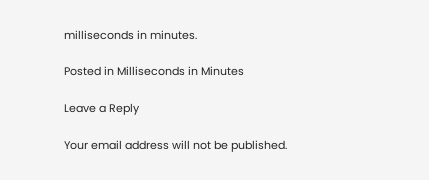milliseconds in minutes.

Posted in Milliseconds in Minutes

Leave a Reply

Your email address will not be published.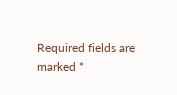Required fields are marked *